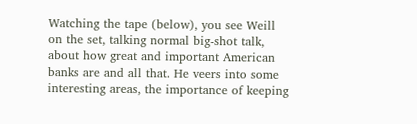Watching the tape (below), you see Weill on the set, talking normal big-shot talk, about how great and important American banks are and all that. He veers into some interesting areas, the importance of keeping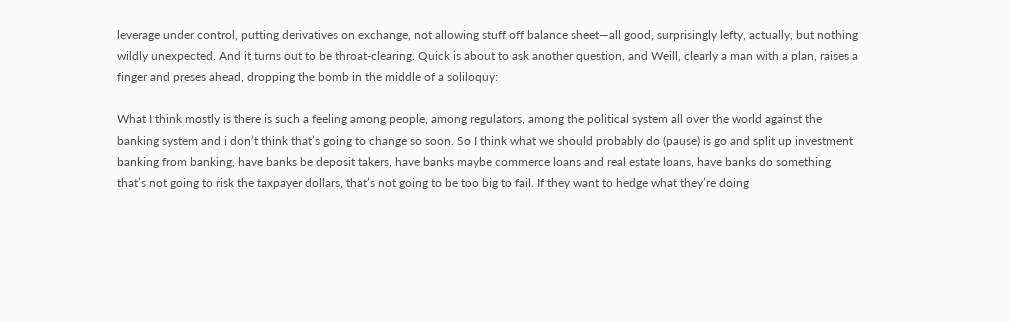leverage under control, putting derivatives on exchange, not allowing stuff off balance sheet—all good, surprisingly lefty, actually, but nothing wildly unexpected. And it turns out to be throat-clearing. Quick is about to ask another question, and Weill, clearly a man with a plan, raises a finger and preses ahead, dropping the bomb in the middle of a soliloquy:

What I think mostly is there is such a feeling among people, among regulators, among the political system all over the world against the banking system and i don’t think that’s going to change so soon. So I think what we should probably do (pause) is go and split up investment banking from banking, have banks be deposit takers, have banks maybe commerce loans and real estate loans, have banks do something that’s not going to risk the taxpayer dollars, that’s not going to be too big to fail. If they want to hedge what they’re doing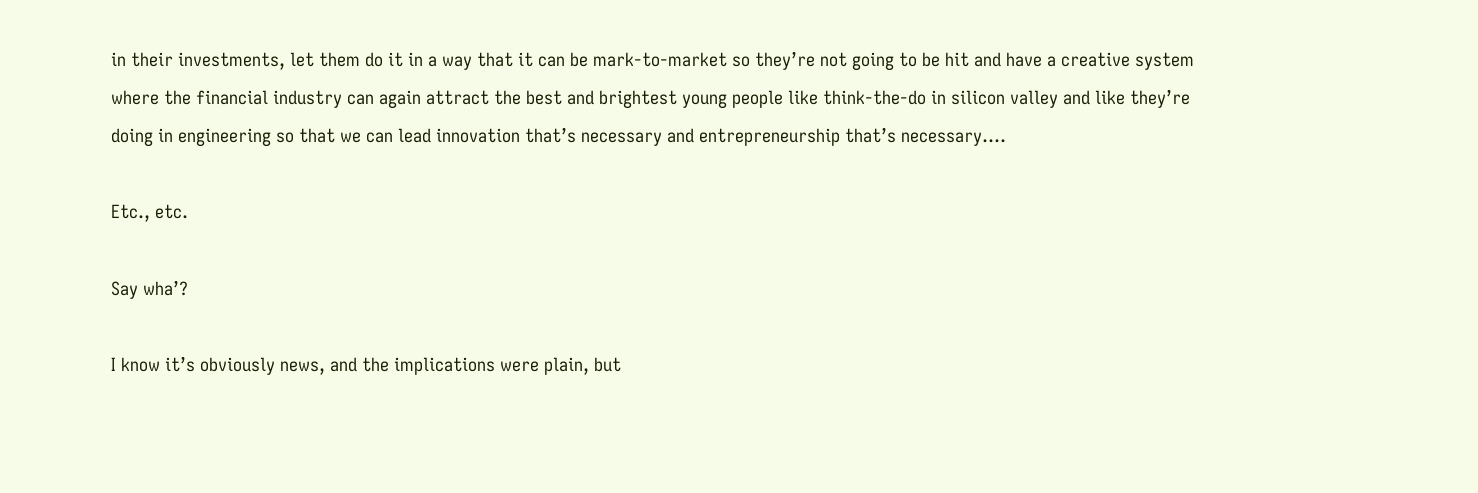in their investments, let them do it in a way that it can be mark-to-market so they’re not going to be hit and have a creative system where the financial industry can again attract the best and brightest young people like think-the-do in silicon valley and like they’re doing in engineering so that we can lead innovation that’s necessary and entrepreneurship that’s necessary….

Etc., etc.

Say wha’?

I know it’s obviously news, and the implications were plain, but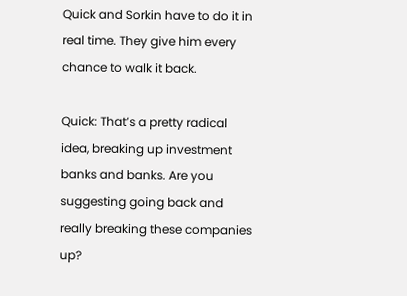Quick and Sorkin have to do it in real time. They give him every chance to walk it back.

Quick: That’s a pretty radical idea, breaking up investment banks and banks. Are you suggesting going back and really breaking these companies up?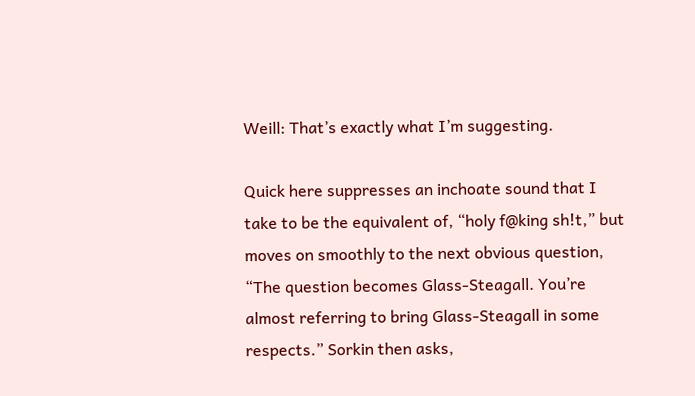Weill: That’s exactly what I’m suggesting.

Quick here suppresses an inchoate sound that I take to be the equivalent of, “holy f@king sh!t,” but moves on smoothly to the next obvious question, “The question becomes Glass-Steagall. You’re almost referring to bring Glass-Steagall in some respects.” Sorkin then asks,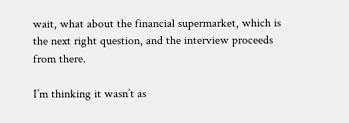wait, what about the financial supermarket, which is the next right question, and the interview proceeds from there.

I’m thinking it wasn’t as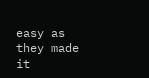easy as they made it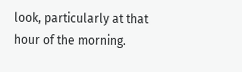look, particularly at that hour of the morning.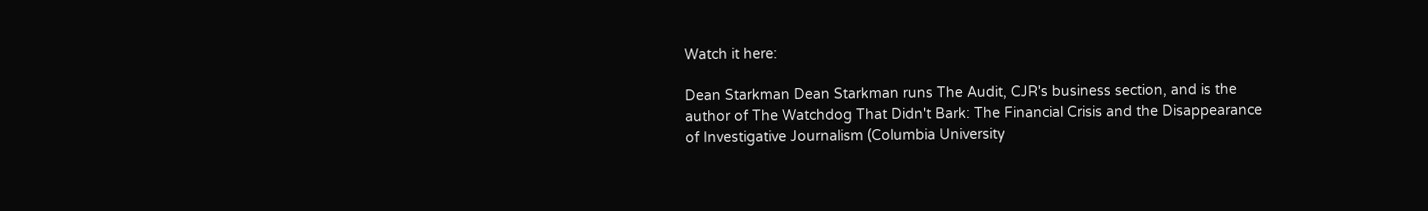Watch it here:

Dean Starkman Dean Starkman runs The Audit, CJR's business section, and is the author of The Watchdog That Didn't Bark: The Financial Crisis and the Disappearance of Investigative Journalism (Columbia University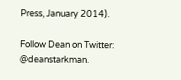Press, January 2014).

Follow Dean on Twitter: @deanstarkman.